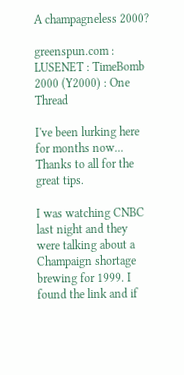A champagneless 2000?

greenspun.com : LUSENET : TimeBomb 2000 (Y2000) : One Thread

I've been lurking here for months now... Thanks to all for the great tips.

I was watching CNBC last night and they were talking about a Champaign shortage brewing for 1999. I found the link and if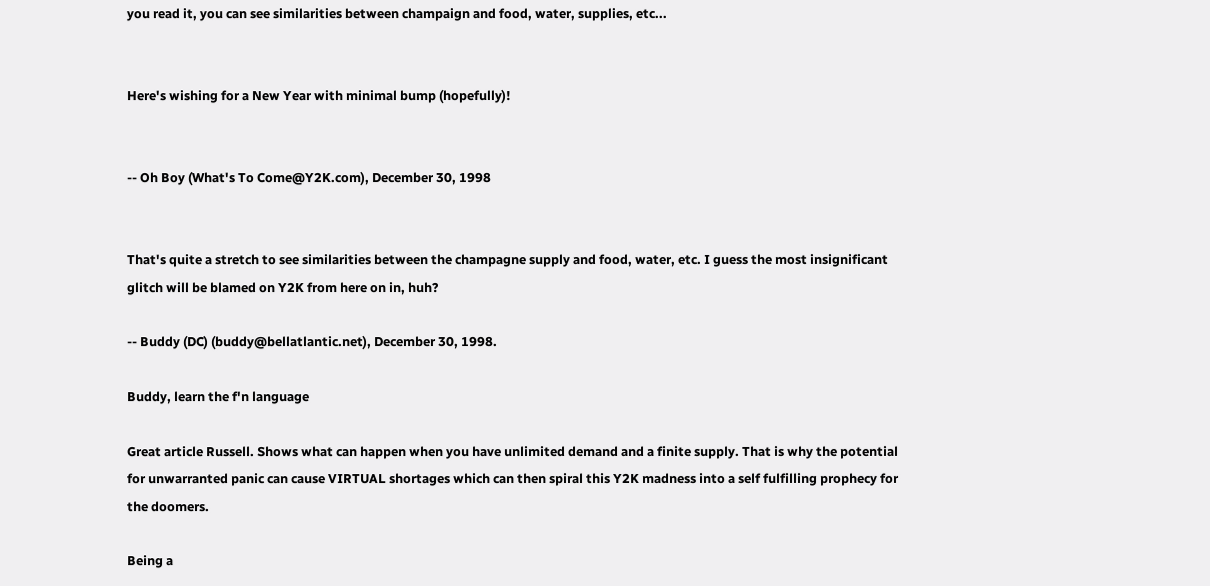you read it, you can see similarities between champaign and food, water, supplies, etc...


Here's wishing for a New Year with minimal bump (hopefully)!


-- Oh Boy (What's To Come@Y2K.com), December 30, 1998


That's quite a stretch to see similarities between the champagne supply and food, water, etc. I guess the most insignificant glitch will be blamed on Y2K from here on in, huh?

-- Buddy (DC) (buddy@bellatlantic.net), December 30, 1998.

Buddy, learn the f'n language

Great article Russell. Shows what can happen when you have unlimited demand and a finite supply. That is why the potential for unwarranted panic can cause VIRTUAL shortages which can then spiral this Y2K madness into a self fulfilling prophecy for the doomers.

Being a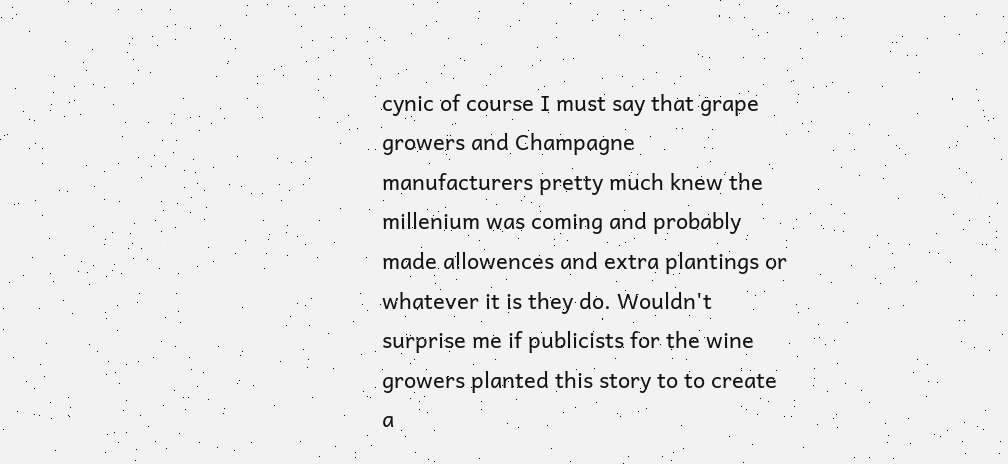cynic of course I must say that grape growers and Champagne manufacturers pretty much knew the millenium was coming and probably made allowences and extra plantings or whatever it is they do. Wouldn't surprise me if publicists for the wine growers planted this story to to create a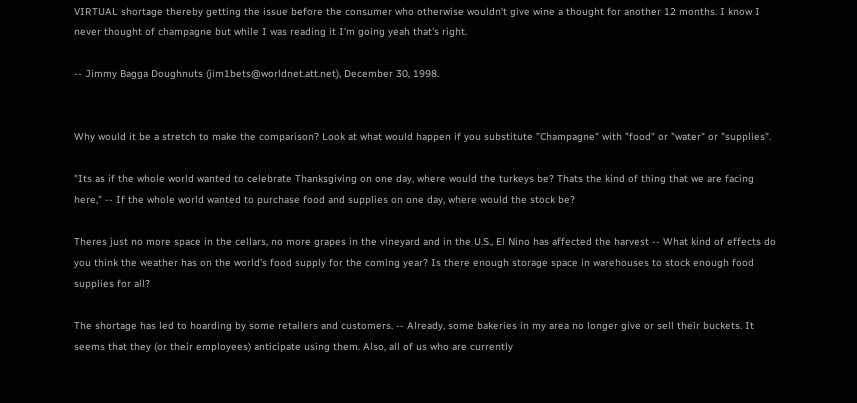VIRTUAL shortage thereby getting the issue before the consumer who otherwise wouldn't give wine a thought for another 12 months. I know I never thought of champagne but while I was reading it I'm going yeah that's right.

-- Jimmy Bagga Doughnuts (jim1bets@worldnet.att.net), December 30, 1998.


Why would it be a stretch to make the comparison? Look at what would happen if you substitute "Champagne" with "food" or "water" or "supplies".

"Its as if the whole world wanted to celebrate Thanksgiving on one day, where would the turkeys be? Thats the kind of thing that we are facing here," -- If the whole world wanted to purchase food and supplies on one day, where would the stock be?

Theres just no more space in the cellars, no more grapes in the vineyard and in the U.S., El Nino has affected the harvest -- What kind of effects do you think the weather has on the world's food supply for the coming year? Is there enough storage space in warehouses to stock enough food supplies for all?

The shortage has led to hoarding by some retailers and customers. -- Already, some bakeries in my area no longer give or sell their buckets. It seems that they (or their employees) anticipate using them. Also, all of us who are currently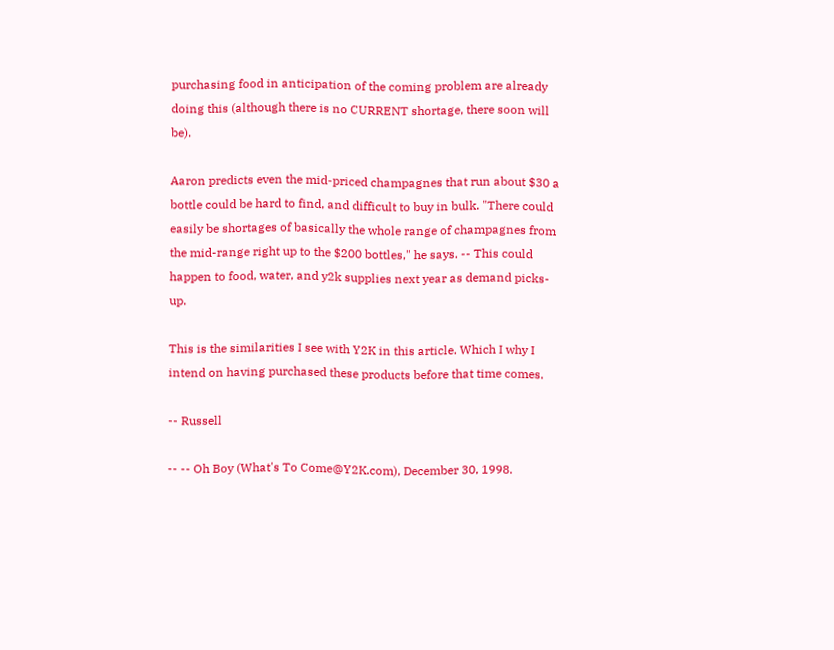purchasing food in anticipation of the coming problem are already doing this (although there is no CURRENT shortage, there soon will be).

Aaron predicts even the mid-priced champagnes that run about $30 a bottle could be hard to find, and difficult to buy in bulk. "There could easily be shortages of basically the whole range of champagnes from the mid-range right up to the $200 bottles," he says. -- This could happen to food, water, and y2k supplies next year as demand picks-up.

This is the similarities I see with Y2K in this article. Which I why I intend on having purchased these products before that time comes.

-- Russell

-- -- Oh Boy (What's To Come@Y2K.com), December 30, 1998.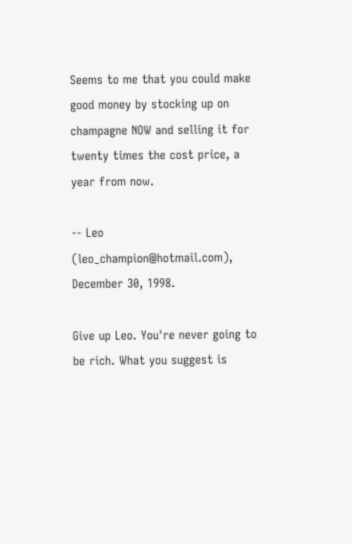Seems to me that you could make good money by stocking up on champagne NOW and selling it for twenty times the cost price, a year from now.

-- Leo (leo_champion@hotmail.com), December 30, 1998.

Give up Leo. You're never going to be rich. What you suggest is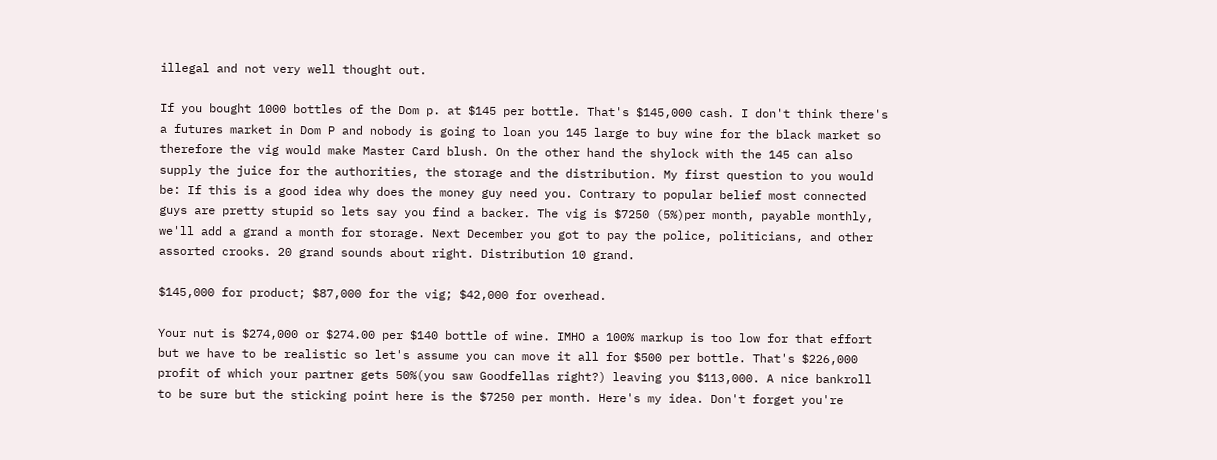illegal and not very well thought out.

If you bought 1000 bottles of the Dom p. at $145 per bottle. That's $145,000 cash. I don't think there's a futures market in Dom P and nobody is going to loan you 145 large to buy wine for the black market so therefore the vig would make Master Card blush. On the other hand the shylock with the 145 can also supply the juice for the authorities, the storage and the distribution. My first question to you would be: If this is a good idea why does the money guy need you. Contrary to popular belief most connected guys are pretty stupid so lets say you find a backer. The vig is $7250 (5%)per month, payable monthly, we'll add a grand a month for storage. Next December you got to pay the police, politicians, and other assorted crooks. 20 grand sounds about right. Distribution 10 grand.

$145,000 for product; $87,000 for the vig; $42,000 for overhead.

Your nut is $274,000 or $274.00 per $140 bottle of wine. IMHO a 100% markup is too low for that effort but we have to be realistic so let's assume you can move it all for $500 per bottle. That's $226,000 profit of which your partner gets 50%(you saw Goodfellas right?) leaving you $113,000. A nice bankroll to be sure but the sticking point here is the $7250 per month. Here's my idea. Don't forget you're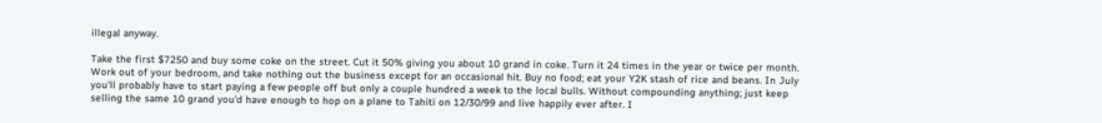illegal anyway.

Take the first $7250 and buy some coke on the street. Cut it 50% giving you about 10 grand in coke. Turn it 24 times in the year or twice per month. Work out of your bedroom, and take nothing out the business except for an occasional hit. Buy no food; eat your Y2K stash of rice and beans. In July you'll probably have to start paying a few people off but only a couple hundred a week to the local bulls. Without compounding anything; just keep selling the same 10 grand you'd have enough to hop on a plane to Tahiti on 12/30/99 and live happily ever after. I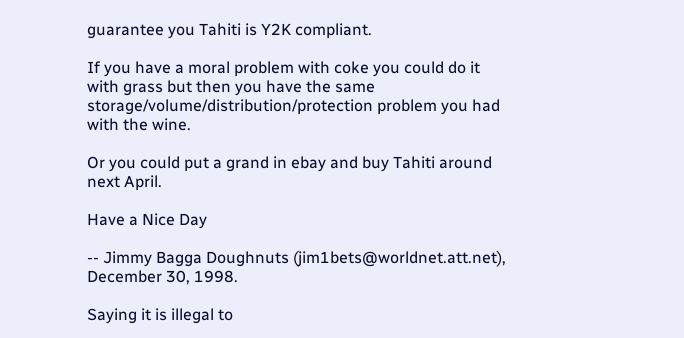guarantee you Tahiti is Y2K compliant.

If you have a moral problem with coke you could do it with grass but then you have the same storage/volume/distribution/protection problem you had with the wine.

Or you could put a grand in ebay and buy Tahiti around next April.

Have a Nice Day

-- Jimmy Bagga Doughnuts (jim1bets@worldnet.att.net), December 30, 1998.

Saying it is illegal to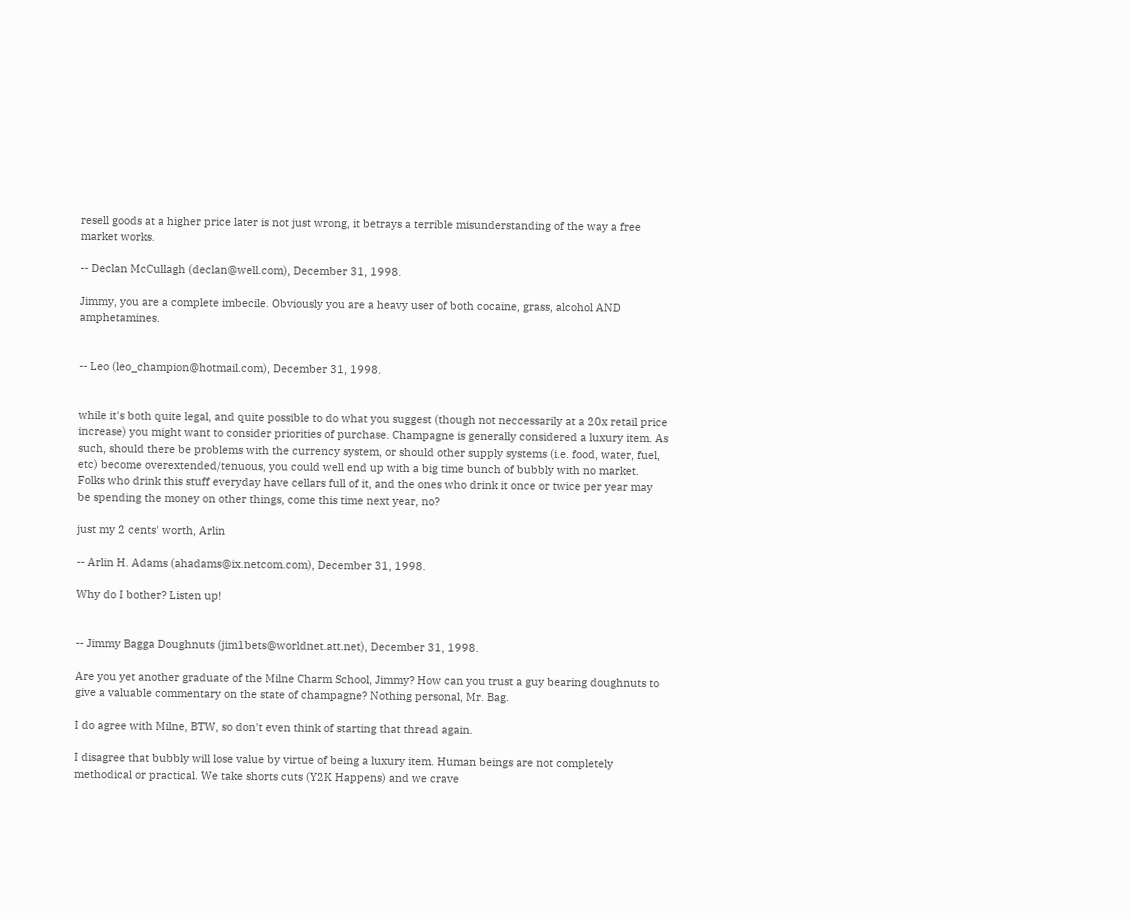resell goods at a higher price later is not just wrong, it betrays a terrible misunderstanding of the way a free market works.

-- Declan McCullagh (declan@well.com), December 31, 1998.

Jimmy, you are a complete imbecile. Obviously you are a heavy user of both cocaine, grass, alcohol AND amphetamines.


-- Leo (leo_champion@hotmail.com), December 31, 1998.


while it's both quite legal, and quite possible to do what you suggest (though not neccessarily at a 20x retail price increase) you might want to consider priorities of purchase. Champagne is generally considered a luxury item. As such, should there be problems with the currency system, or should other supply systems (i.e. food, water, fuel, etc) become overextended/tenuous, you could well end up with a big time bunch of bubbly with no market. Folks who drink this stuff everyday have cellars full of it, and the ones who drink it once or twice per year may be spending the money on other things, come this time next year, no?

just my 2 cents' worth, Arlin

-- Arlin H. Adams (ahadams@ix.netcom.com), December 31, 1998.

Why do I bother? Listen up!


-- Jimmy Bagga Doughnuts (jim1bets@worldnet.att.net), December 31, 1998.

Are you yet another graduate of the Milne Charm School, Jimmy? How can you trust a guy bearing doughnuts to give a valuable commentary on the state of champagne? Nothing personal, Mr. Bag.

I do agree with Milne, BTW, so don't even think of starting that thread again.

I disagree that bubbly will lose value by virtue of being a luxury item. Human beings are not completely methodical or practical. We take shorts cuts (Y2K Happens) and we crave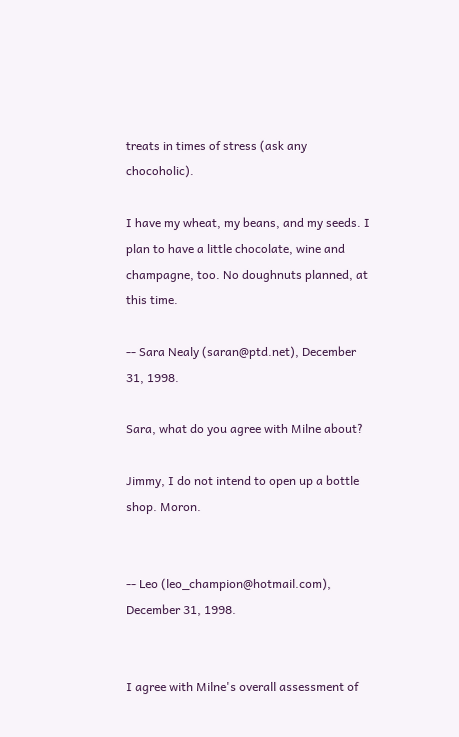treats in times of stress (ask any chocoholic).

I have my wheat, my beans, and my seeds. I plan to have a little chocolate, wine and champagne, too. No doughnuts planned, at this time.

-- Sara Nealy (saran@ptd.net), December 31, 1998.

Sara, what do you agree with Milne about?

Jimmy, I do not intend to open up a bottle shop. Moron.


-- Leo (leo_champion@hotmail.com), December 31, 1998.


I agree with Milne's overall assessment of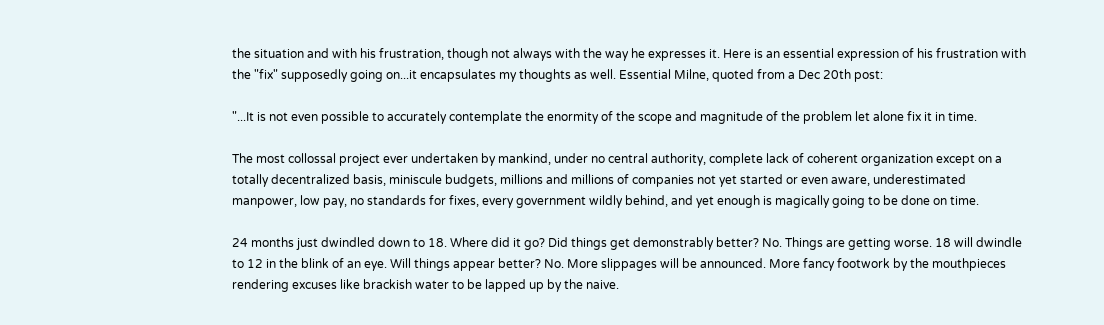the situation and with his frustration, though not always with the way he expresses it. Here is an essential expression of his frustration with the "fix" supposedly going on...it encapsulates my thoughts as well. Essential Milne, quoted from a Dec 20th post:

"...It is not even possible to accurately contemplate the enormity of the scope and magnitude of the problem let alone fix it in time.

The most collossal project ever undertaken by mankind, under no central authority, complete lack of coherent organization except on a totally decentralized basis, miniscule budgets, millions and millions of companies not yet started or even aware, underestimated manpower, low pay, no standards for fixes, every government wildly behind, and yet enough is magically going to be done on time.

24 months just dwindled down to 18. Where did it go? Did things get demonstrably better? No. Things are getting worse. 18 will dwindle to 12 in the blink of an eye. Will things appear better? No. More slippages will be announced. More fancy footwork by the mouthpieces rendering excuses like brackish water to be lapped up by the naive.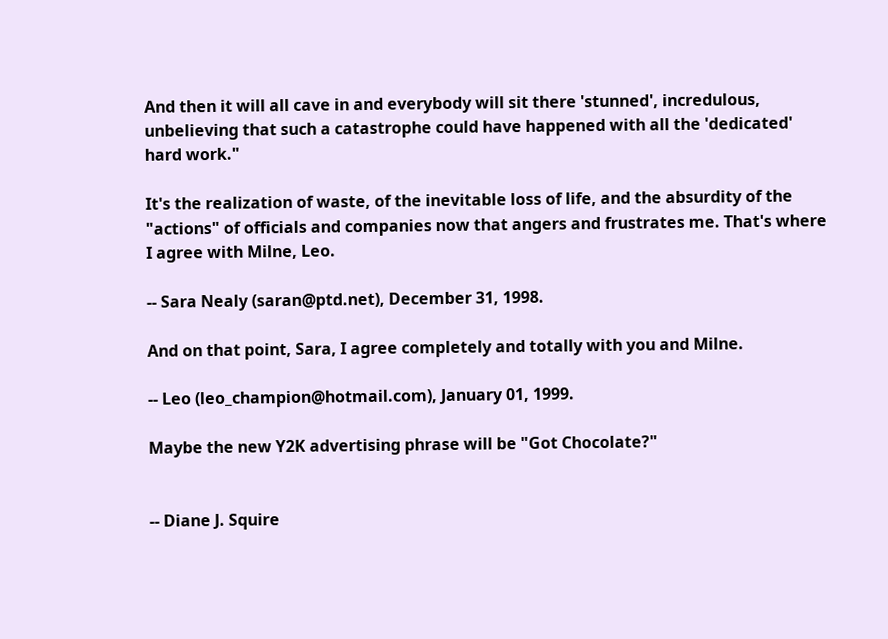And then it will all cave in and everybody will sit there 'stunned', incredulous, unbelieving that such a catastrophe could have happened with all the 'dedicated' hard work."

It's the realization of waste, of the inevitable loss of life, and the absurdity of the "actions" of officials and companies now that angers and frustrates me. That's where I agree with Milne, Leo.

-- Sara Nealy (saran@ptd.net), December 31, 1998.

And on that point, Sara, I agree completely and totally with you and Milne.

-- Leo (leo_champion@hotmail.com), January 01, 1999.

Maybe the new Y2K advertising phrase will be "Got Chocolate?"


-- Diane J. Squire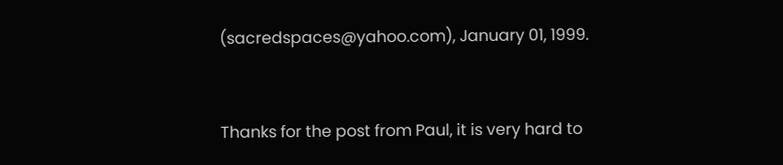(sacredspaces@yahoo.com), January 01, 1999.


Thanks for the post from Paul, it is very hard to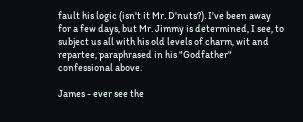fault his logic (isn't it Mr. D'nuts?). I've been away for a few days, but Mr. Jimmy is determined, I see, to subject us all with his old levels of charm, wit and repartee, paraphrased in his "Godfather" confessional above.

James - ever see the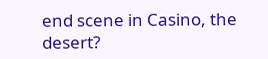end scene in Casino, the desert?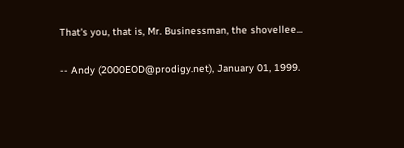That's you, that is, Mr. Businessman, the shovellee...

-- Andy (2000EOD@prodigy.net), January 01, 1999.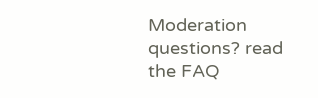Moderation questions? read the FAQ